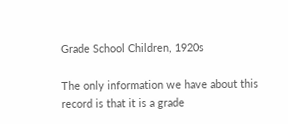Grade School Children, 1920s

The only information we have about this record is that it is a grade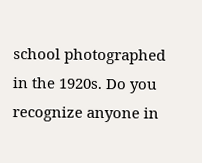school photographed in the 1920s. Do you recognize anyone in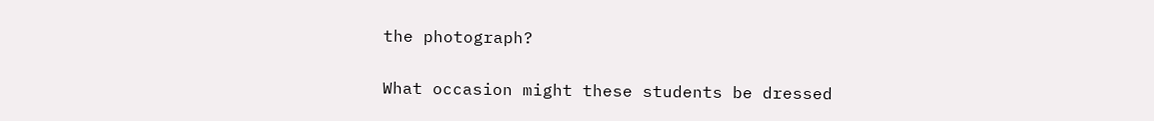the photograph?


What occasion might these students be dressed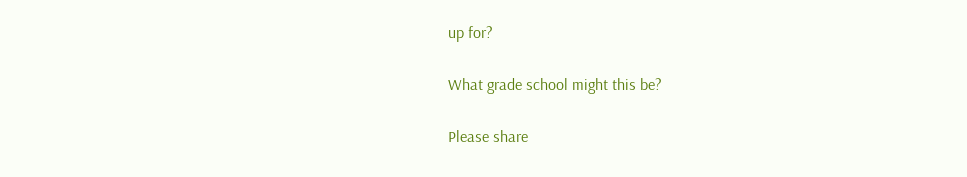up for?

What grade school might this be?

Please share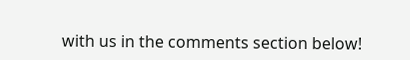with us in the comments section below!